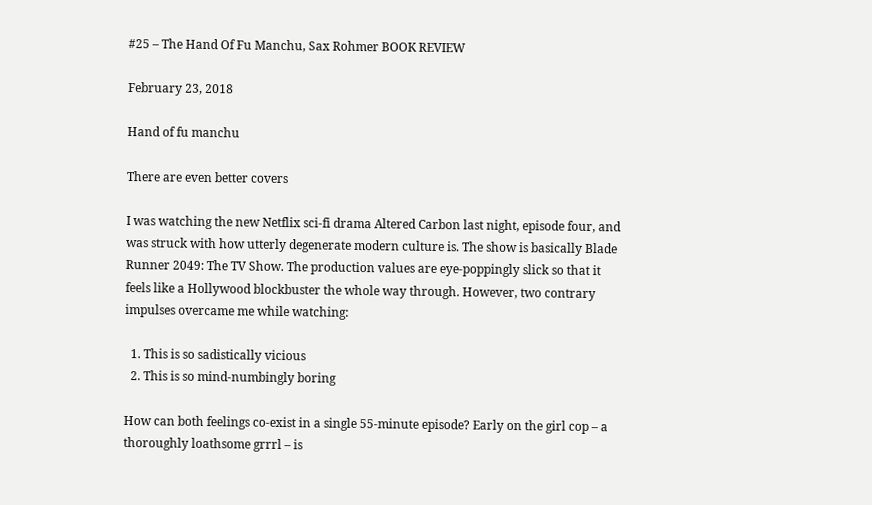#25 – The Hand Of Fu Manchu, Sax Rohmer BOOK REVIEW

February 23, 2018

Hand of fu manchu

There are even better covers

I was watching the new Netflix sci-fi drama Altered Carbon last night, episode four, and was struck with how utterly degenerate modern culture is. The show is basically Blade Runner 2049: The TV Show. The production values are eye-poppingly slick so that it feels like a Hollywood blockbuster the whole way through. However, two contrary impulses overcame me while watching:

  1. This is so sadistically vicious
  2. This is so mind-numbingly boring

How can both feelings co-exist in a single 55-minute episode? Early on the girl cop – a thoroughly loathsome grrrl – is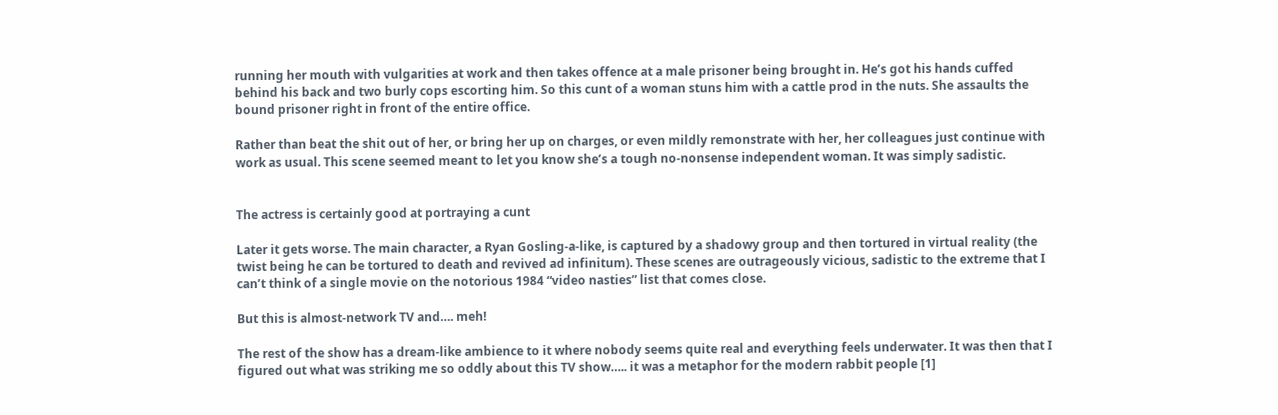running her mouth with vulgarities at work and then takes offence at a male prisoner being brought in. He’s got his hands cuffed behind his back and two burly cops escorting him. So this cunt of a woman stuns him with a cattle prod in the nuts. She assaults the bound prisoner right in front of the entire office.

Rather than beat the shit out of her, or bring her up on charges, or even mildly remonstrate with her, her colleagues just continue with work as usual. This scene seemed meant to let you know she’s a tough no-nonsense independent woman. It was simply sadistic.


The actress is certainly good at portraying a cunt

Later it gets worse. The main character, a Ryan Gosling-a-like, is captured by a shadowy group and then tortured in virtual reality (the twist being he can be tortured to death and revived ad infinitum). These scenes are outrageously vicious, sadistic to the extreme that I can’t think of a single movie on the notorious 1984 “video nasties” list that comes close.

But this is almost-network TV and…. meh!

The rest of the show has a dream-like ambience to it where nobody seems quite real and everything feels underwater. It was then that I figured out what was striking me so oddly about this TV show….. it was a metaphor for the modern rabbit people [1]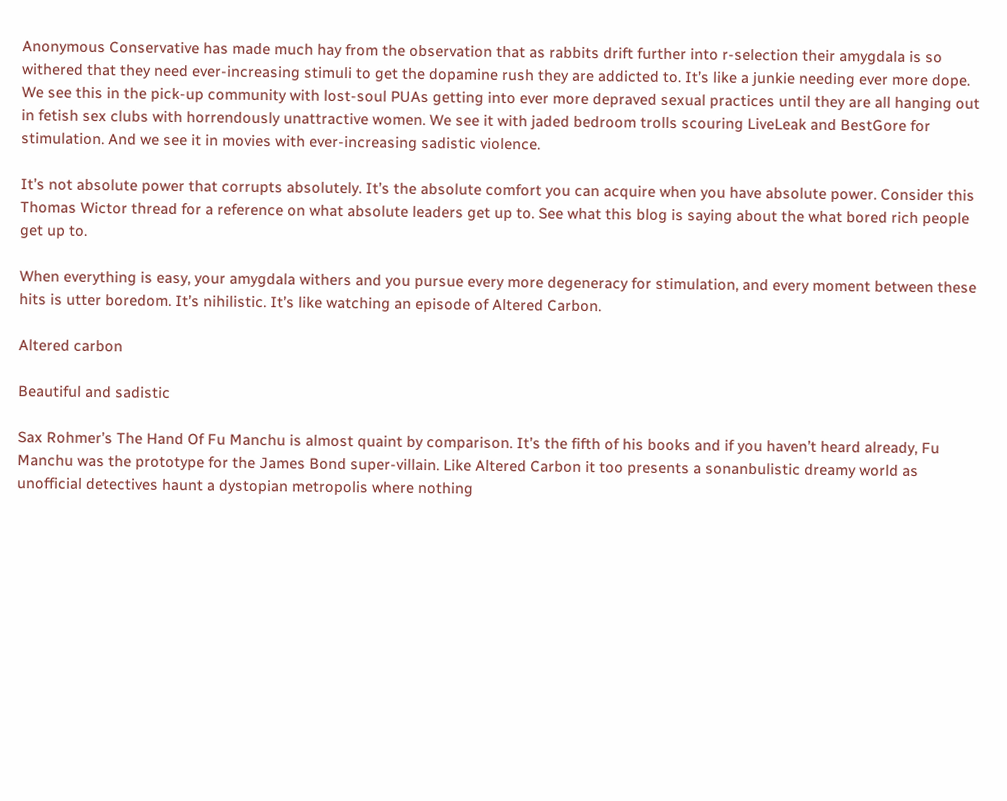Anonymous Conservative has made much hay from the observation that as rabbits drift further into r-selection their amygdala is so withered that they need ever-increasing stimuli to get the dopamine rush they are addicted to. It’s like a junkie needing ever more dope. We see this in the pick-up community with lost-soul PUAs getting into ever more depraved sexual practices until they are all hanging out in fetish sex clubs with horrendously unattractive women. We see it with jaded bedroom trolls scouring LiveLeak and BestGore for stimulation. And we see it in movies with ever-increasing sadistic violence.

It’s not absolute power that corrupts absolutely. It’s the absolute comfort you can acquire when you have absolute power. Consider this Thomas Wictor thread for a reference on what absolute leaders get up to. See what this blog is saying about the what bored rich people get up to.

When everything is easy, your amygdala withers and you pursue every more degeneracy for stimulation, and every moment between these hits is utter boredom. It’s nihilistic. It’s like watching an episode of Altered Carbon.

Altered carbon

Beautiful and sadistic

Sax Rohmer’s The Hand Of Fu Manchu is almost quaint by comparison. It’s the fifth of his books and if you haven’t heard already, Fu Manchu was the prototype for the James Bond super-villain. Like Altered Carbon it too presents a sonanbulistic dreamy world as unofficial detectives haunt a dystopian metropolis where nothing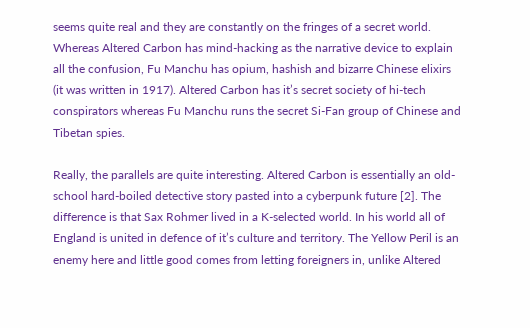seems quite real and they are constantly on the fringes of a secret world. Whereas Altered Carbon has mind-hacking as the narrative device to explain all the confusion, Fu Manchu has opium, hashish and bizarre Chinese elixirs (it was written in 1917). Altered Carbon has it’s secret society of hi-tech conspirators whereas Fu Manchu runs the secret Si-Fan group of Chinese and Tibetan spies.

Really, the parallels are quite interesting. Altered Carbon is essentially an old-school hard-boiled detective story pasted into a cyberpunk future [2]. The difference is that Sax Rohmer lived in a K-selected world. In his world all of England is united in defence of it’s culture and territory. The Yellow Peril is an enemy here and little good comes from letting foreigners in, unlike Altered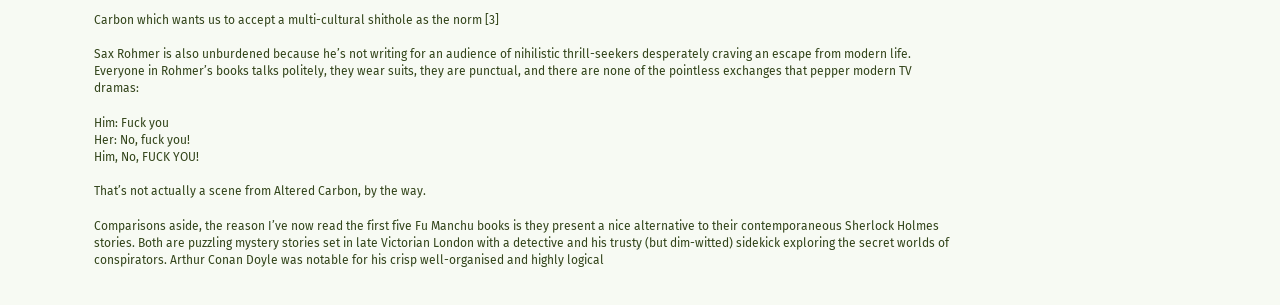Carbon which wants us to accept a multi-cultural shithole as the norm [3]

Sax Rohmer is also unburdened because he’s not writing for an audience of nihilistic thrill-seekers desperately craving an escape from modern life. Everyone in Rohmer’s books talks politely, they wear suits, they are punctual, and there are none of the pointless exchanges that pepper modern TV dramas:

Him: Fuck you
Her: No, fuck you!
Him, No, FUCK YOU!

That’s not actually a scene from Altered Carbon, by the way.

Comparisons aside, the reason I’ve now read the first five Fu Manchu books is they present a nice alternative to their contemporaneous Sherlock Holmes stories. Both are puzzling mystery stories set in late Victorian London with a detective and his trusty (but dim-witted) sidekick exploring the secret worlds of conspirators. Arthur Conan Doyle was notable for his crisp well-organised and highly logical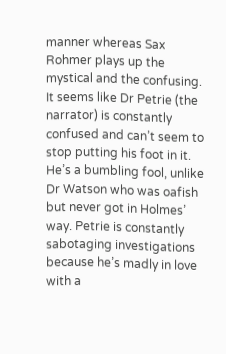manner whereas Sax Rohmer plays up the mystical and the confusing. It seems like Dr Petrie (the narrator) is constantly confused and can’t seem to stop putting his foot in it. He’s a bumbling fool, unlike Dr Watson who was oafish but never got in Holmes’ way. Petrie is constantly sabotaging investigations because he’s madly in love with a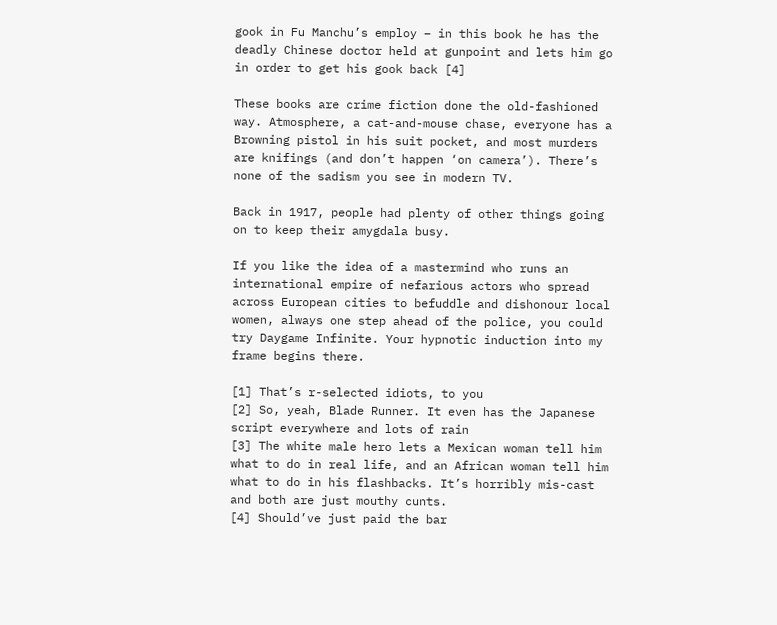gook in Fu Manchu’s employ – in this book he has the deadly Chinese doctor held at gunpoint and lets him go in order to get his gook back [4]

These books are crime fiction done the old-fashioned way. Atmosphere, a cat-and-mouse chase, everyone has a Browning pistol in his suit pocket, and most murders are knifings (and don’t happen ‘on camera’). There’s none of the sadism you see in modern TV.

Back in 1917, people had plenty of other things going on to keep their amygdala busy.

If you like the idea of a mastermind who runs an international empire of nefarious actors who spread across European cities to befuddle and dishonour local women, always one step ahead of the police, you could try Daygame Infinite. Your hypnotic induction into my frame begins there.

[1] That’s r-selected idiots, to you
[2] So, yeah, Blade Runner. It even has the Japanese script everywhere and lots of rain
[3] The white male hero lets a Mexican woman tell him what to do in real life, and an African woman tell him what to do in his flashbacks. It’s horribly mis-cast and both are just mouthy cunts.
[4] Should’ve just paid the bar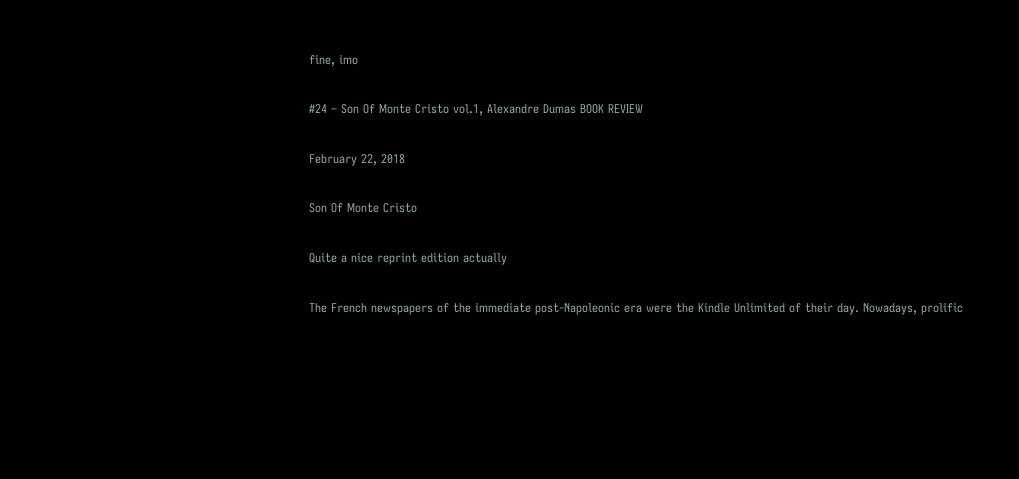fine, imo

#24 – Son Of Monte Cristo vol.1, Alexandre Dumas BOOK REVIEW

February 22, 2018

Son Of Monte Cristo

Quite a nice reprint edition actually

The French newspapers of the immediate post-Napoleonic era were the Kindle Unlimited of their day. Nowadays, prolific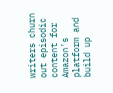writers churn out episodic content for Amazon’s platform and build up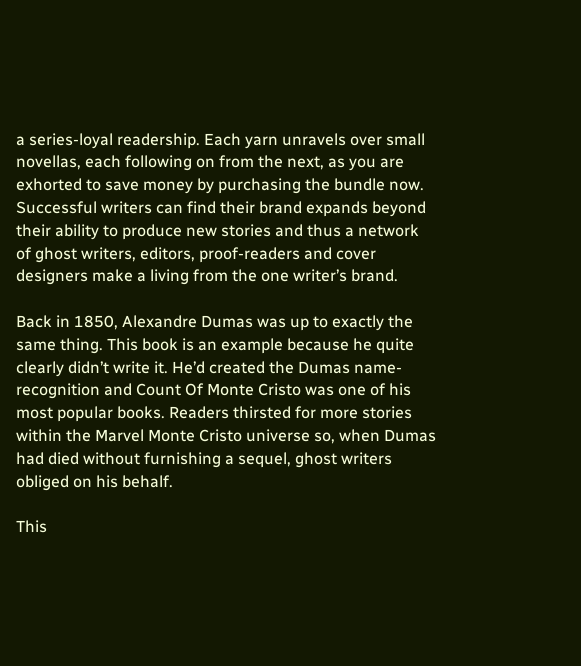a series-loyal readership. Each yarn unravels over small novellas, each following on from the next, as you are exhorted to save money by purchasing the bundle now. Successful writers can find their brand expands beyond their ability to produce new stories and thus a network of ghost writers, editors, proof-readers and cover designers make a living from the one writer’s brand.

Back in 1850, Alexandre Dumas was up to exactly the same thing. This book is an example because he quite clearly didn’t write it. He’d created the Dumas name-recognition and Count Of Monte Cristo was one of his most popular books. Readers thirsted for more stories within the Marvel Monte Cristo universe so, when Dumas had died without furnishing a sequel, ghost writers obliged on his behalf.

This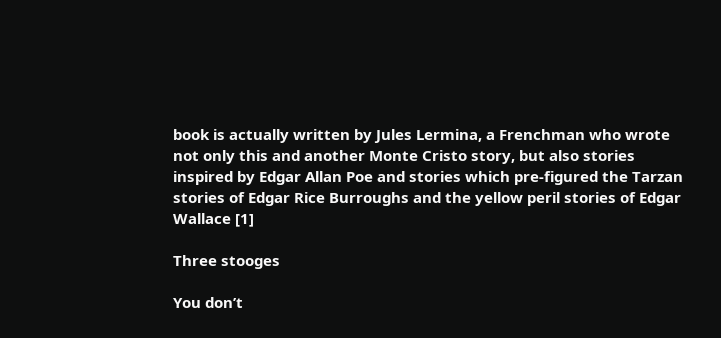book is actually written by Jules Lermina, a Frenchman who wrote not only this and another Monte Cristo story, but also stories inspired by Edgar Allan Poe and stories which pre-figured the Tarzan stories of Edgar Rice Burroughs and the yellow peril stories of Edgar Wallace [1]

Three stooges

You don’t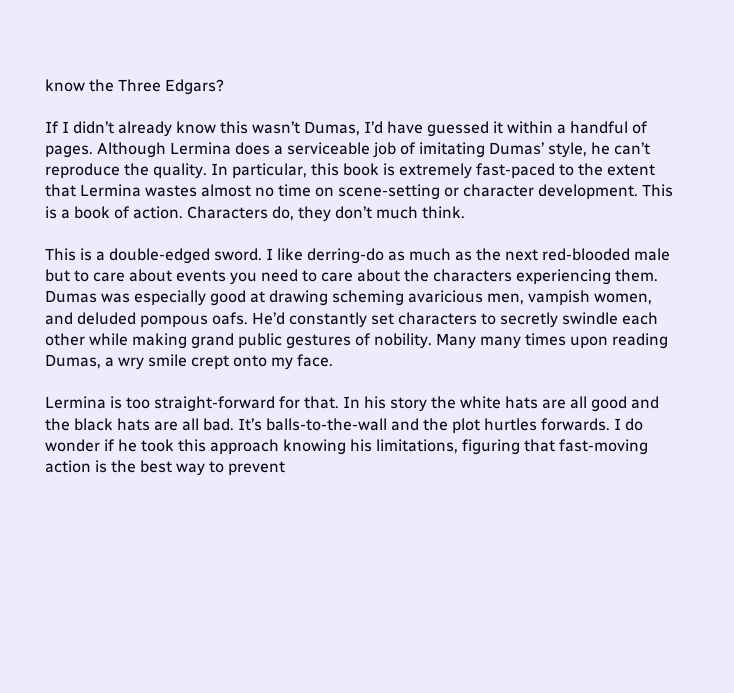know the Three Edgars?

If I didn’t already know this wasn’t Dumas, I’d have guessed it within a handful of pages. Although Lermina does a serviceable job of imitating Dumas’ style, he can’t reproduce the quality. In particular, this book is extremely fast-paced to the extent that Lermina wastes almost no time on scene-setting or character development. This is a book of action. Characters do, they don’t much think.

This is a double-edged sword. I like derring-do as much as the next red-blooded male but to care about events you need to care about the characters experiencing them. Dumas was especially good at drawing scheming avaricious men, vampish women, and deluded pompous oafs. He’d constantly set characters to secretly swindle each other while making grand public gestures of nobility. Many many times upon reading Dumas, a wry smile crept onto my face.

Lermina is too straight-forward for that. In his story the white hats are all good and the black hats are all bad. It’s balls-to-the-wall and the plot hurtles forwards. I do wonder if he took this approach knowing his limitations, figuring that fast-moving action is the best way to prevent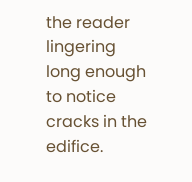the reader lingering long enough to notice cracks in the edifice.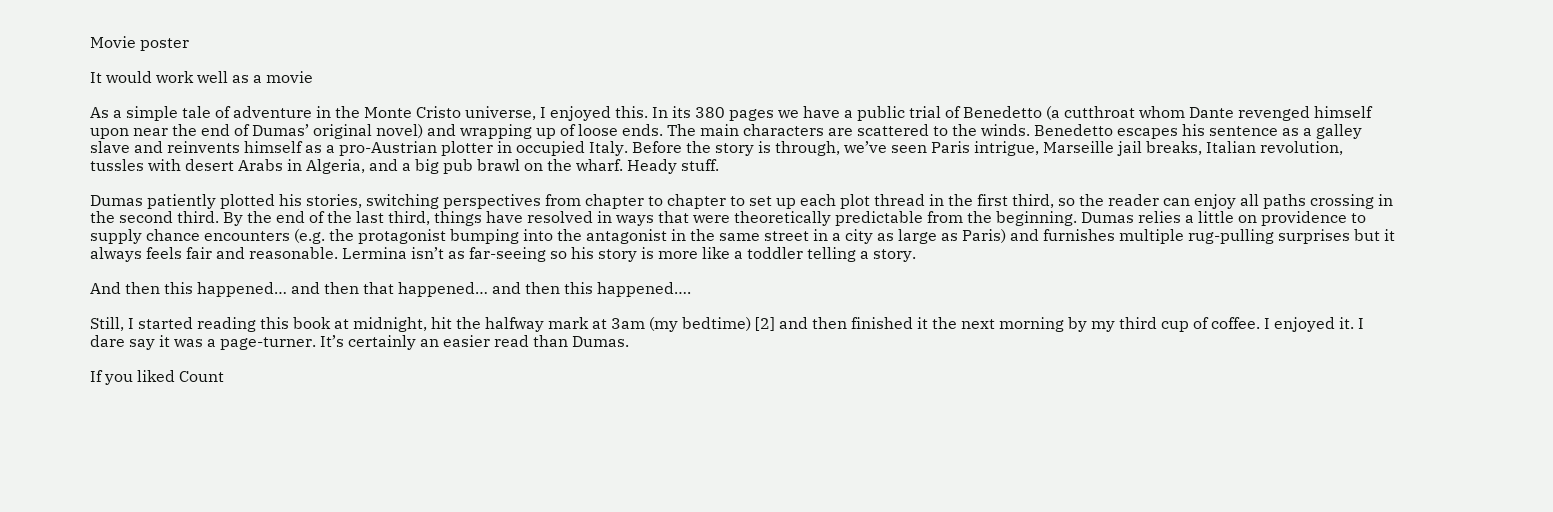Movie poster

It would work well as a movie

As a simple tale of adventure in the Monte Cristo universe, I enjoyed this. In its 380 pages we have a public trial of Benedetto (a cutthroat whom Dante revenged himself upon near the end of Dumas’ original novel) and wrapping up of loose ends. The main characters are scattered to the winds. Benedetto escapes his sentence as a galley slave and reinvents himself as a pro-Austrian plotter in occupied Italy. Before the story is through, we’ve seen Paris intrigue, Marseille jail breaks, Italian revolution, tussles with desert Arabs in Algeria, and a big pub brawl on the wharf. Heady stuff.

Dumas patiently plotted his stories, switching perspectives from chapter to chapter to set up each plot thread in the first third, so the reader can enjoy all paths crossing in the second third. By the end of the last third, things have resolved in ways that were theoretically predictable from the beginning. Dumas relies a little on providence to supply chance encounters (e.g. the protagonist bumping into the antagonist in the same street in a city as large as Paris) and furnishes multiple rug-pulling surprises but it always feels fair and reasonable. Lermina isn’t as far-seeing so his story is more like a toddler telling a story.

And then this happened… and then that happened… and then this happened….

Still, I started reading this book at midnight, hit the halfway mark at 3am (my bedtime) [2] and then finished it the next morning by my third cup of coffee. I enjoyed it. I dare say it was a page-turner. It’s certainly an easier read than Dumas.

If you liked Count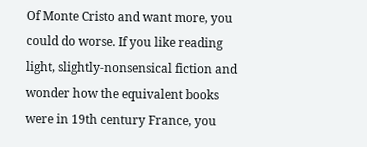Of Monte Cristo and want more, you could do worse. If you like reading light, slightly-nonsensical fiction and wonder how the equivalent books were in 19th century France, you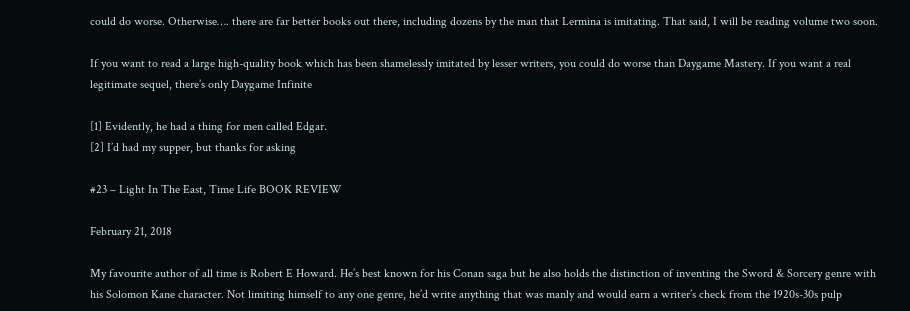could do worse. Otherwise…. there are far better books out there, including dozens by the man that Lermina is imitating. That said, I will be reading volume two soon.

If you want to read a large high-quality book which has been shamelessly imitated by lesser writers, you could do worse than Daygame Mastery. If you want a real legitimate sequel, there’s only Daygame Infinite

[1] Evidently, he had a thing for men called Edgar.
[2] I’d had my supper, but thanks for asking

#23 – Light In The East, Time Life BOOK REVIEW

February 21, 2018

My favourite author of all time is Robert E Howard. He’s best known for his Conan saga but he also holds the distinction of inventing the Sword & Sorcery genre with his Solomon Kane character. Not limiting himself to any one genre, he’d write anything that was manly and would earn a writer’s check from the 1920s-30s pulp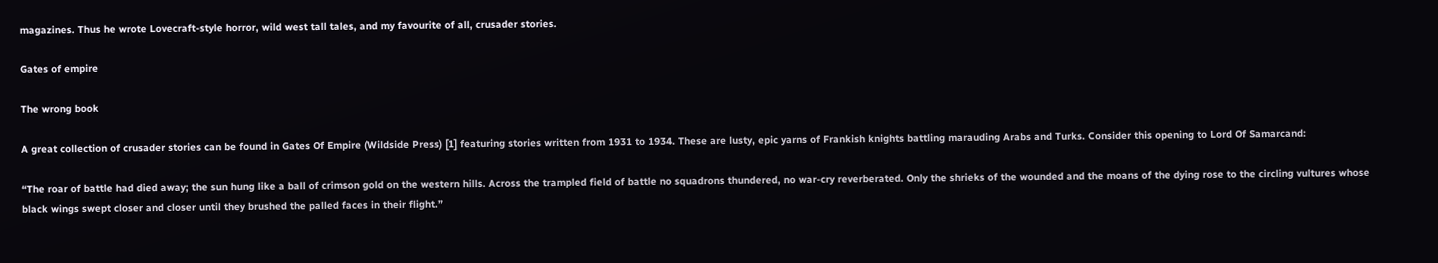magazines. Thus he wrote Lovecraft-style horror, wild west tall tales, and my favourite of all, crusader stories.

Gates of empire

The wrong book

A great collection of crusader stories can be found in Gates Of Empire (Wildside Press) [1] featuring stories written from 1931 to 1934. These are lusty, epic yarns of Frankish knights battling marauding Arabs and Turks. Consider this opening to Lord Of Samarcand:

“The roar of battle had died away; the sun hung like a ball of crimson gold on the western hills. Across the trampled field of battle no squadrons thundered, no war-cry reverberated. Only the shrieks of the wounded and the moans of the dying rose to the circling vultures whose black wings swept closer and closer until they brushed the palled faces in their flight.”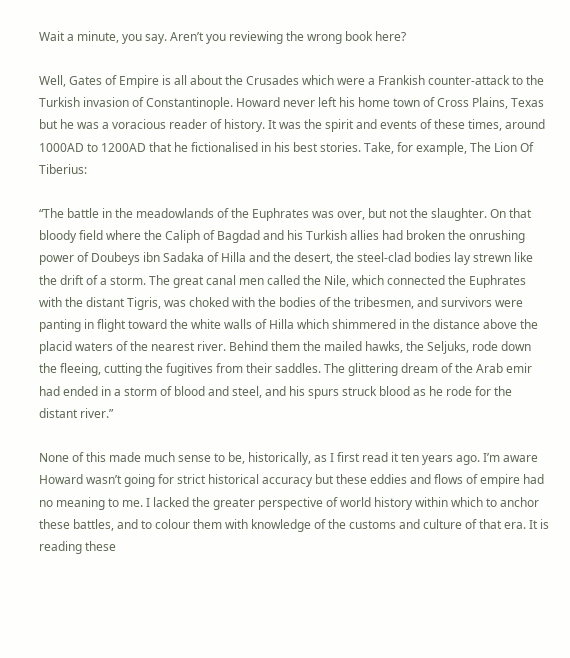Wait a minute, you say. Aren’t you reviewing the wrong book here?

Well, Gates of Empire is all about the Crusades which were a Frankish counter-attack to the Turkish invasion of Constantinople. Howard never left his home town of Cross Plains, Texas but he was a voracious reader of history. It was the spirit and events of these times, around 1000AD to 1200AD that he fictionalised in his best stories. Take, for example, The Lion Of Tiberius:

“The battle in the meadowlands of the Euphrates was over, but not the slaughter. On that bloody field where the Caliph of Bagdad and his Turkish allies had broken the onrushing power of Doubeys ibn Sadaka of Hilla and the desert, the steel-clad bodies lay strewn like the drift of a storm. The great canal men called the Nile, which connected the Euphrates with the distant Tigris, was choked with the bodies of the tribesmen, and survivors were panting in flight toward the white walls of Hilla which shimmered in the distance above the placid waters of the nearest river. Behind them the mailed hawks, the Seljuks, rode down the fleeing, cutting the fugitives from their saddles. The glittering dream of the Arab emir had ended in a storm of blood and steel, and his spurs struck blood as he rode for the distant river.”

None of this made much sense to be, historically, as I first read it ten years ago. I’m aware Howard wasn’t going for strict historical accuracy but these eddies and flows of empire had no meaning to me. I lacked the greater perspective of world history within which to anchor these battles, and to colour them with knowledge of the customs and culture of that era. It is reading these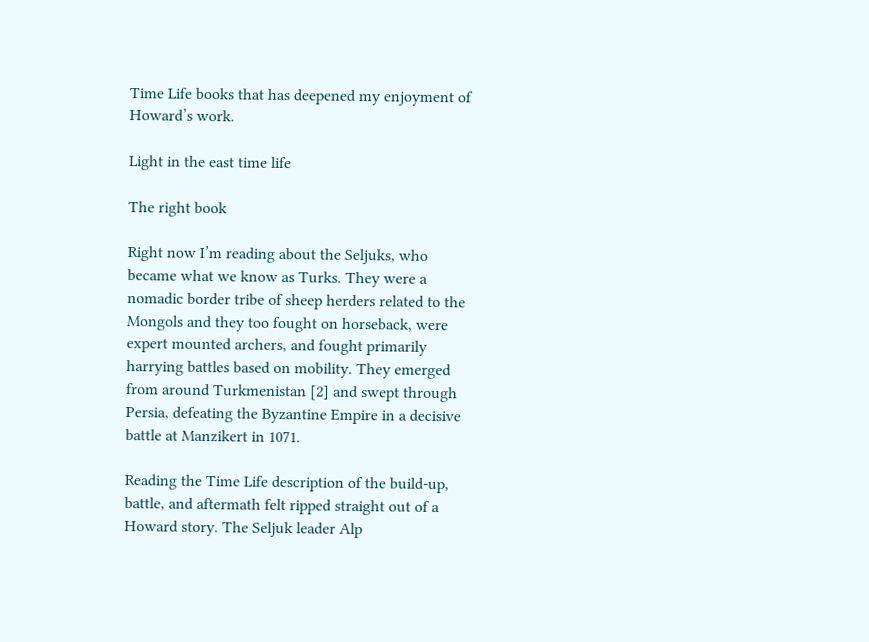Time Life books that has deepened my enjoyment of Howard’s work.

Light in the east time life

The right book

Right now I’m reading about the Seljuks, who became what we know as Turks. They were a nomadic border tribe of sheep herders related to the Mongols and they too fought on horseback, were expert mounted archers, and fought primarily harrying battles based on mobility. They emerged from around Turkmenistan [2] and swept through Persia, defeating the Byzantine Empire in a decisive battle at Manzikert in 1071.

Reading the Time Life description of the build-up, battle, and aftermath felt ripped straight out of a Howard story. The Seljuk leader Alp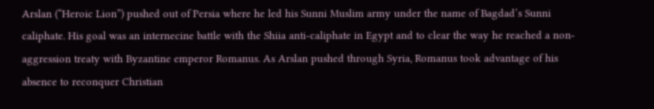Arslan (“Heroic Lion”) pushed out of Persia where he led his Sunni Muslim army under the name of Bagdad’s Sunni caliphate. His goal was an internecine battle with the Shiia anti-caliphate in Egypt and to clear the way he reached a non-aggression treaty with Byzantine emperor Romanus. As Arslan pushed through Syria, Romanus took advantage of his absence to reconquer Christian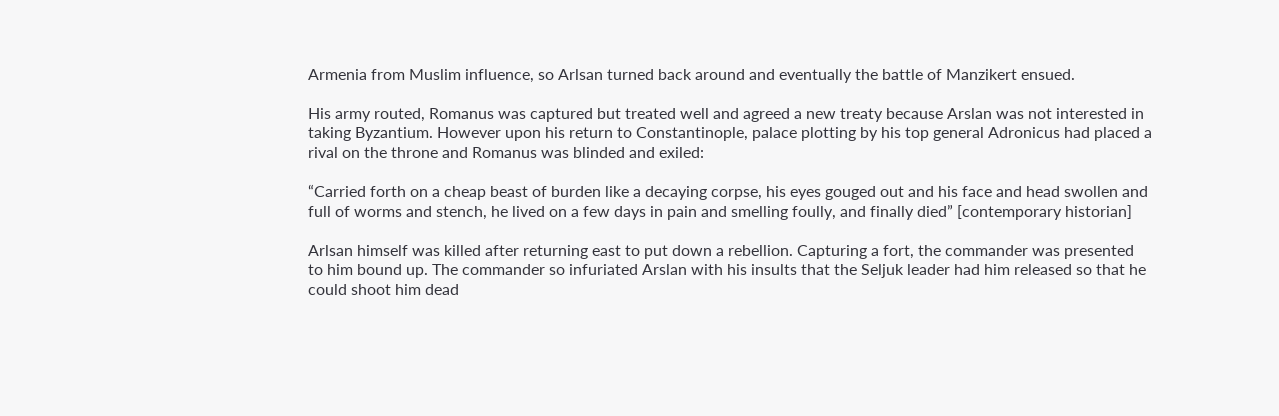Armenia from Muslim influence, so Arlsan turned back around and eventually the battle of Manzikert ensued.

His army routed, Romanus was captured but treated well and agreed a new treaty because Arslan was not interested in taking Byzantium. However upon his return to Constantinople, palace plotting by his top general Adronicus had placed a rival on the throne and Romanus was blinded and exiled:

“Carried forth on a cheap beast of burden like a decaying corpse, his eyes gouged out and his face and head swollen and full of worms and stench, he lived on a few days in pain and smelling foully, and finally died” [contemporary historian]

Arlsan himself was killed after returning east to put down a rebellion. Capturing a fort, the commander was presented to him bound up. The commander so infuriated Arslan with his insults that the Seljuk leader had him released so that he could shoot him dead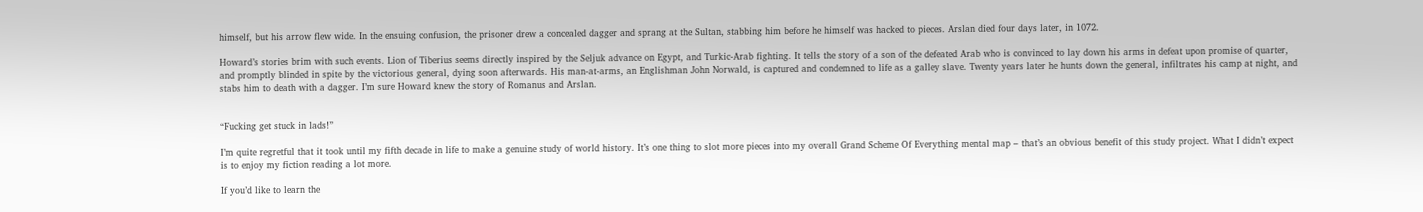himself, but his arrow flew wide. In the ensuing confusion, the prisoner drew a concealed dagger and sprang at the Sultan, stabbing him before he himself was hacked to pieces. Arslan died four days later, in 1072.

Howard’s stories brim with such events. Lion of Tiberius seems directly inspired by the Seljuk advance on Egypt, and Turkic-Arab fighting. It tells the story of a son of the defeated Arab who is convinced to lay down his arms in defeat upon promise of quarter, and promptly blinded in spite by the victorious general, dying soon afterwards. His man-at-arms, an Englishman John Norwald, is captured and condemned to life as a galley slave. Twenty years later he hunts down the general, infiltrates his camp at night, and stabs him to death with a dagger. I’m sure Howard knew the story of Romanus and Arslan.


“Fucking get stuck in lads!”

I’m quite regretful that it took until my fifth decade in life to make a genuine study of world history. It’s one thing to slot more pieces into my overall Grand Scheme Of Everything mental map – that’s an obvious benefit of this study project. What I didn’t expect is to enjoy my fiction reading a lot more.

If you’d like to learn the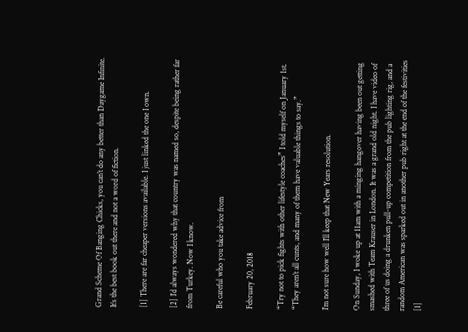Grand Scheme Of Banging Chicks, you can’t do any better than Daygame Infinite. It’s the best book out there and not a word of fiction.

[1] There are far cheaper versions available. I just linked the one I own.

[2] I’d always wondered why that country was named so, despite being rather far from Turkey. Now I know.

Be careful who you take advice from

February 20, 2018

“Try not to pick fights with other lifestyle coaches” I told myself on January 1st. “They aren’t all cunts, and many of them have valuable things to say.”

I’m not sure how well I’ll keep that New Years resolution.

On Sunday, I woke up at 11am with a minging hangover having been out getting smashed with Team Krauser in London. It was a grand old night. I have video of three of us doing a drunken pull-up competition from the pub lighting rig, and a random American was sparked out in another pub right at the end of the festivities [1]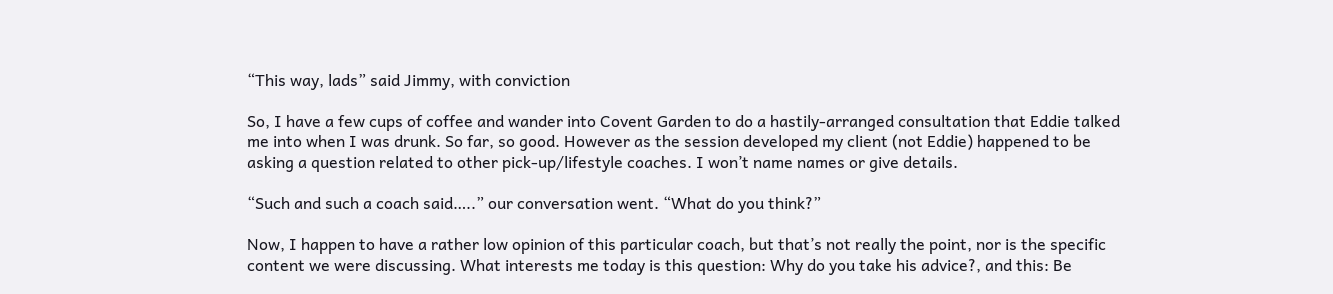“This way, lads” said Jimmy, with conviction

So, I have a few cups of coffee and wander into Covent Garden to do a hastily-arranged consultation that Eddie talked me into when I was drunk. So far, so good. However as the session developed my client (not Eddie) happened to be asking a question related to other pick-up/lifestyle coaches. I won’t name names or give details.

“Such and such a coach said…..” our conversation went. “What do you think?”

Now, I happen to have a rather low opinion of this particular coach, but that’s not really the point, nor is the specific content we were discussing. What interests me today is this question: Why do you take his advice?, and this: Be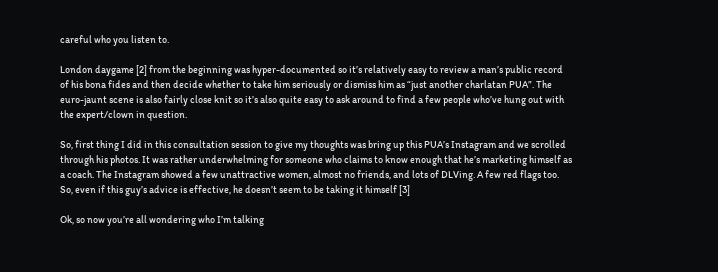careful who you listen to.

London daygame [2] from the beginning was hyper-documented so it’s relatively easy to review a man’s public record of his bona fides and then decide whether to take him seriously or dismiss him as “just another charlatan PUA”. The euro-jaunt scene is also fairly close knit so it’s also quite easy to ask around to find a few people who’ve hung out with the expert/clown in question.

So, first thing I did in this consultation session to give my thoughts was bring up this PUA’s Instagram and we scrolled through his photos. It was rather underwhelming for someone who claims to know enough that he’s marketing himself as a coach. The Instagram showed a few unattractive women, almost no friends, and lots of DLVing. A few red flags too. So, even if this guy’s advice is effective, he doesn’t seem to be taking it himself [3]

Ok, so now you’re all wondering who I’m talking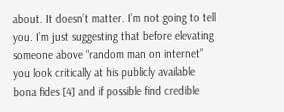about. It doesn’t matter. I’m not going to tell you. I’m just suggesting that before elevating someone above “random man on internet” you look critically at his publicly available bona fides [4] and if possible find credible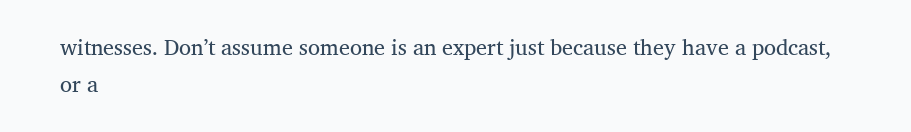witnesses. Don’t assume someone is an expert just because they have a podcast, or a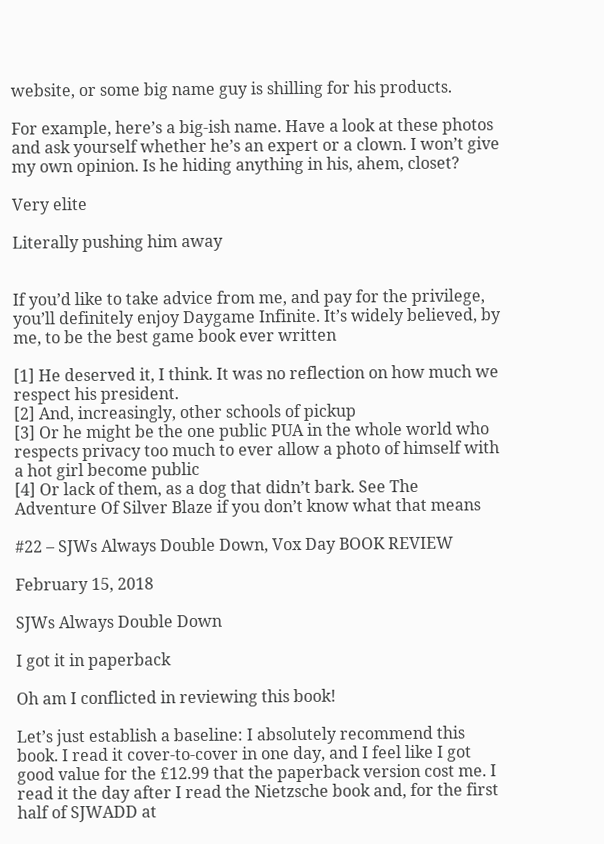website, or some big name guy is shilling for his products.

For example, here’s a big-ish name. Have a look at these photos and ask yourself whether he’s an expert or a clown. I won’t give my own opinion. Is he hiding anything in his, ahem, closet?

Very elite

Literally pushing him away


If you’d like to take advice from me, and pay for the privilege, you’ll definitely enjoy Daygame Infinite. It’s widely believed, by me, to be the best game book ever written

[1] He deserved it, I think. It was no reflection on how much we respect his president.
[2] And, increasingly, other schools of pickup
[3] Or he might be the one public PUA in the whole world who respects privacy too much to ever allow a photo of himself with a hot girl become public
[4] Or lack of them, as a dog that didn’t bark. See The Adventure Of Silver Blaze if you don’t know what that means

#22 – SJWs Always Double Down, Vox Day BOOK REVIEW

February 15, 2018

SJWs Always Double Down

I got it in paperback

Oh am I conflicted in reviewing this book!

Let’s just establish a baseline: I absolutely recommend this book. I read it cover-to-cover in one day, and I feel like I got good value for the £12.99 that the paperback version cost me. I read it the day after I read the Nietzsche book and, for the first half of SJWADD at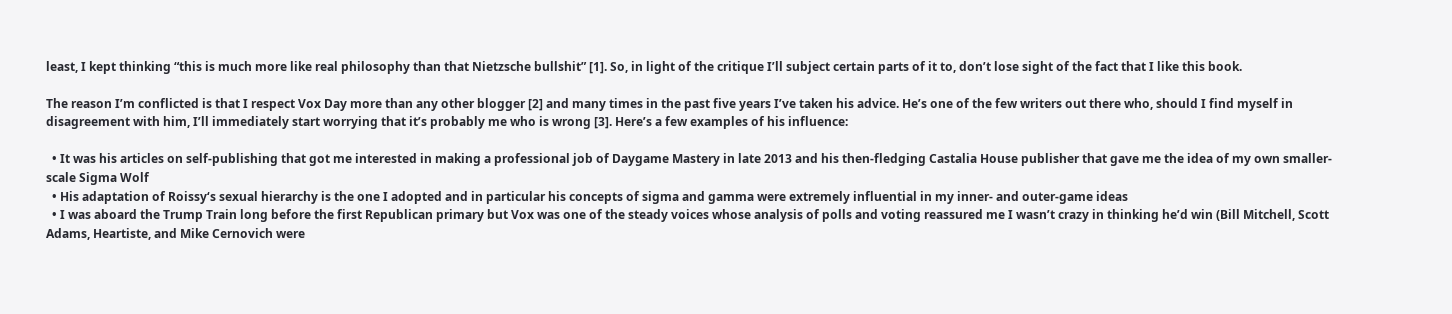least, I kept thinking “this is much more like real philosophy than that Nietzsche bullshit” [1]. So, in light of the critique I’ll subject certain parts of it to, don’t lose sight of the fact that I like this book.

The reason I’m conflicted is that I respect Vox Day more than any other blogger [2] and many times in the past five years I’ve taken his advice. He’s one of the few writers out there who, should I find myself in disagreement with him, I’ll immediately start worrying that it’s probably me who is wrong [3]. Here’s a few examples of his influence:

  • It was his articles on self-publishing that got me interested in making a professional job of Daygame Mastery in late 2013 and his then-fledging Castalia House publisher that gave me the idea of my own smaller-scale Sigma Wolf
  • His adaptation of Roissy‘s sexual hierarchy is the one I adopted and in particular his concepts of sigma and gamma were extremely influential in my inner- and outer-game ideas
  • I was aboard the Trump Train long before the first Republican primary but Vox was one of the steady voices whose analysis of polls and voting reassured me I wasn’t crazy in thinking he’d win (Bill Mitchell, Scott Adams, Heartiste, and Mike Cernovich were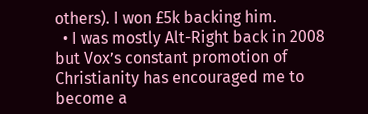others). I won £5k backing him.
  • I was mostly Alt-Right back in 2008 but Vox’s constant promotion of Christianity has encouraged me to become a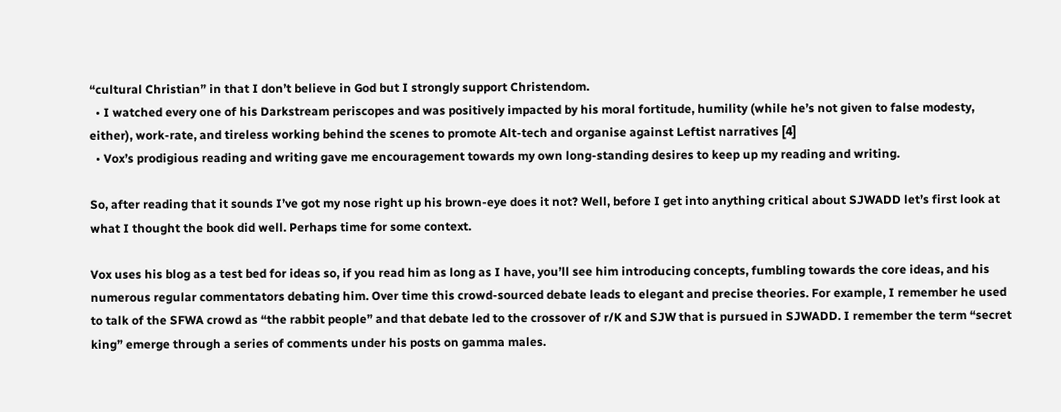“cultural Christian” in that I don’t believe in God but I strongly support Christendom.
  • I watched every one of his Darkstream periscopes and was positively impacted by his moral fortitude, humility (while he’s not given to false modesty, either), work-rate, and tireless working behind the scenes to promote Alt-tech and organise against Leftist narratives [4]
  • Vox’s prodigious reading and writing gave me encouragement towards my own long-standing desires to keep up my reading and writing.

So, after reading that it sounds I’ve got my nose right up his brown-eye does it not? Well, before I get into anything critical about SJWADD let’s first look at what I thought the book did well. Perhaps time for some context.

Vox uses his blog as a test bed for ideas so, if you read him as long as I have, you’ll see him introducing concepts, fumbling towards the core ideas, and his numerous regular commentators debating him. Over time this crowd-sourced debate leads to elegant and precise theories. For example, I remember he used to talk of the SFWA crowd as “the rabbit people” and that debate led to the crossover of r/K and SJW that is pursued in SJWADD. I remember the term “secret king” emerge through a series of comments under his posts on gamma males.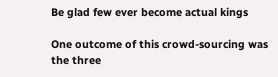Be glad few ever become actual kings

One outcome of this crowd-sourcing was the three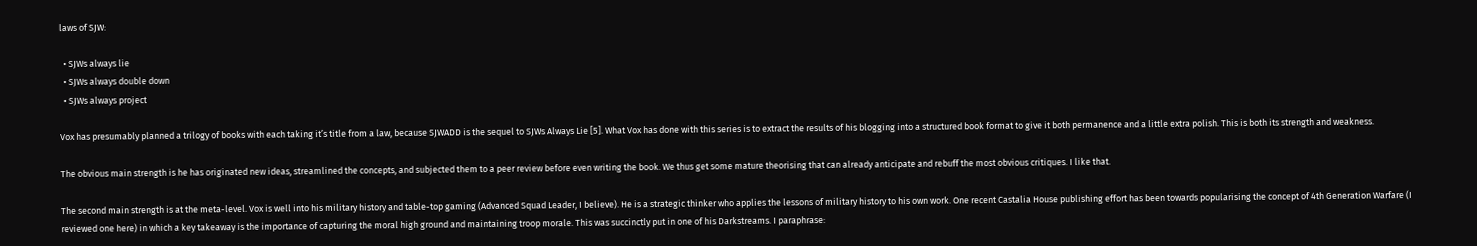laws of SJW:

  • SJWs always lie
  • SJWs always double down
  • SJWs always project

Vox has presumably planned a trilogy of books with each taking it’s title from a law, because SJWADD is the sequel to SJWs Always Lie [5]. What Vox has done with this series is to extract the results of his blogging into a structured book format to give it both permanence and a little extra polish. This is both its strength and weakness.

The obvious main strength is he has originated new ideas, streamlined the concepts, and subjected them to a peer review before even writing the book. We thus get some mature theorising that can already anticipate and rebuff the most obvious critiques. I like that.

The second main strength is at the meta-level. Vox is well into his military history and table-top gaming (Advanced Squad Leader, I believe). He is a strategic thinker who applies the lessons of military history to his own work. One recent Castalia House publishing effort has been towards popularising the concept of 4th Generation Warfare (I reviewed one here) in which a key takeaway is the importance of capturing the moral high ground and maintaining troop morale. This was succinctly put in one of his Darkstreams. I paraphrase: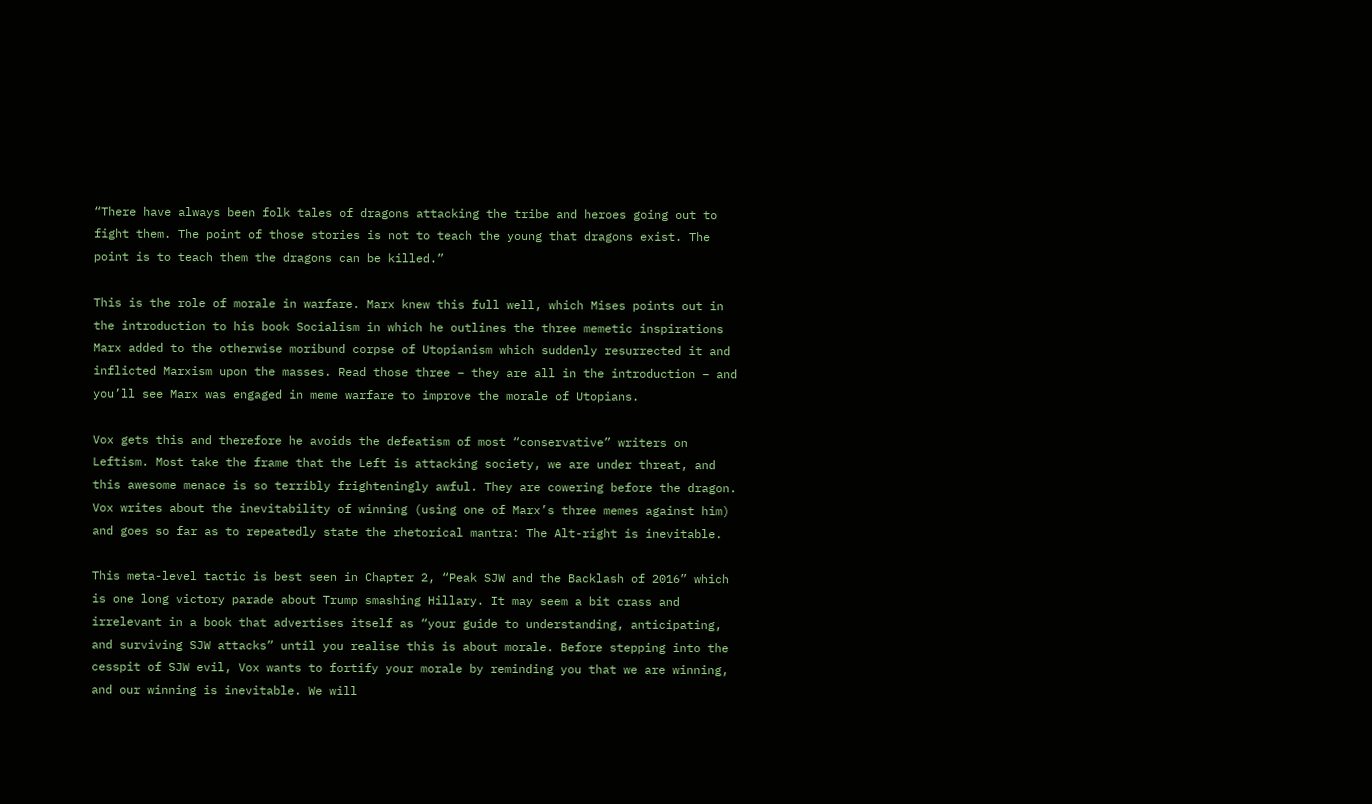“There have always been folk tales of dragons attacking the tribe and heroes going out to fight them. The point of those stories is not to teach the young that dragons exist. The point is to teach them the dragons can be killed.”

This is the role of morale in warfare. Marx knew this full well, which Mises points out in the introduction to his book Socialism in which he outlines the three memetic inspirations Marx added to the otherwise moribund corpse of Utopianism which suddenly resurrected it and inflicted Marxism upon the masses. Read those three – they are all in the introduction – and you’ll see Marx was engaged in meme warfare to improve the morale of Utopians.

Vox gets this and therefore he avoids the defeatism of most “conservative” writers on Leftism. Most take the frame that the Left is attacking society, we are under threat, and this awesome menace is so terribly frighteningly awful. They are cowering before the dragon. Vox writes about the inevitability of winning (using one of Marx’s three memes against him) and goes so far as to repeatedly state the rhetorical mantra: The Alt-right is inevitable.

This meta-level tactic is best seen in Chapter 2, “Peak SJW and the Backlash of 2016” which is one long victory parade about Trump smashing Hillary. It may seem a bit crass and irrelevant in a book that advertises itself as “your guide to understanding, anticipating, and surviving SJW attacks” until you realise this is about morale. Before stepping into the cesspit of SJW evil, Vox wants to fortify your morale by reminding you that we are winning, and our winning is inevitable. We will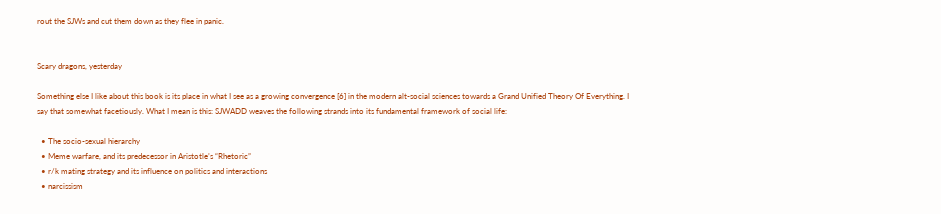rout the SJWs and cut them down as they flee in panic.


Scary dragons, yesterday

Something else I like about this book is its place in what I see as a growing convergence [6] in the modern alt-social sciences towards a Grand Unified Theory Of Everything. I say that somewhat facetiously. What I mean is this: SJWADD weaves the following strands into its fundamental framework of social life:

  • The socio-sexual hierarchy
  • Meme warfare, and its predecessor in Aristotle’s “Rhetoric”
  • r/k mating strategy and its influence on politics and interactions
  • narcissism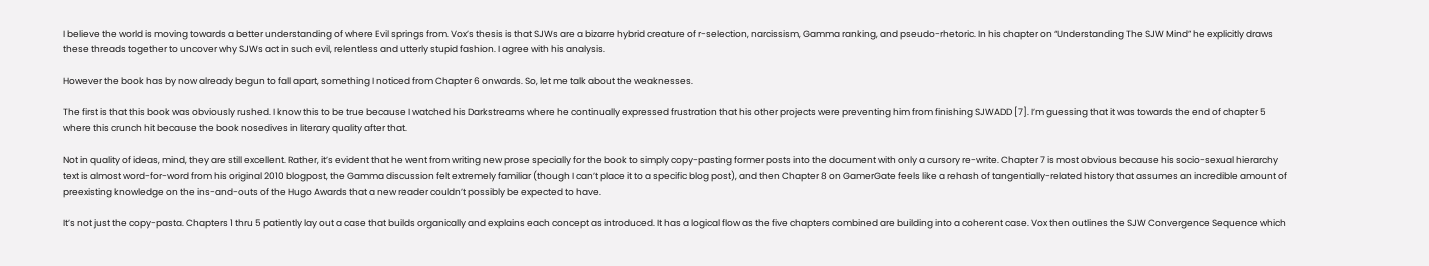I believe the world is moving towards a better understanding of where Evil springs from. Vox’s thesis is that SJWs are a bizarre hybrid creature of r-selection, narcissism, Gamma ranking, and pseudo-rhetoric. In his chapter on “Understanding The SJW Mind” he explicitly draws these threads together to uncover why SJWs act in such evil, relentless and utterly stupid fashion. I agree with his analysis.

However the book has by now already begun to fall apart, something I noticed from Chapter 6 onwards. So, let me talk about the weaknesses.

The first is that this book was obviously rushed. I know this to be true because I watched his Darkstreams where he continually expressed frustration that his other projects were preventing him from finishing SJWADD [7]. I’m guessing that it was towards the end of chapter 5 where this crunch hit because the book nosedives in literary quality after that.

Not in quality of ideas, mind, they are still excellent. Rather, it’s evident that he went from writing new prose specially for the book to simply copy-pasting former posts into the document with only a cursory re-write. Chapter 7 is most obvious because his socio-sexual hierarchy text is almost word-for-word from his original 2010 blogpost, the Gamma discussion felt extremely familiar (though I can’t place it to a specific blog post), and then Chapter 8 on GamerGate feels like a rehash of tangentially-related history that assumes an incredible amount of preexisting knowledge on the ins-and-outs of the Hugo Awards that a new reader couldn’t possibly be expected to have.

It’s not just the copy-pasta. Chapters 1 thru 5 patiently lay out a case that builds organically and explains each concept as introduced. It has a logical flow as the five chapters combined are building into a coherent case. Vox then outlines the SJW Convergence Sequence which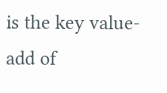is the key value-add of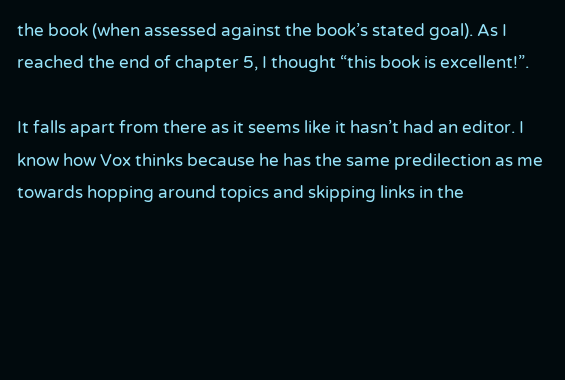the book (when assessed against the book’s stated goal). As I reached the end of chapter 5, I thought “this book is excellent!”.

It falls apart from there as it seems like it hasn’t had an editor. I know how Vox thinks because he has the same predilection as me towards hopping around topics and skipping links in the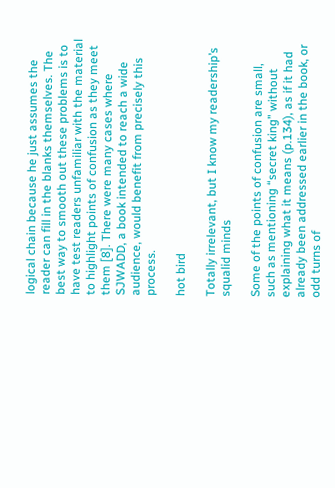logical chain because he just assumes the reader can fill in the blanks themselves. The best way to smooth out these problems is to have test readers unfamiliar with the material to highlight points of confusion as they meet them [8]. There were many cases where SJWADD, a book intended to reach a wide audience, would benefit from precisely this process.

hot bird

Totally irrelevant, but I know my readership’s squalid minds

Some of the points of confusion are small, such as mentioning “secret king” without explaining what it means (p.134), as if it had already been addressed earlier in the book, or odd turns of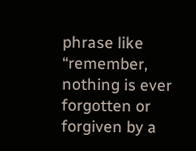phrase like “remember, nothing is ever forgotten or forgiven by a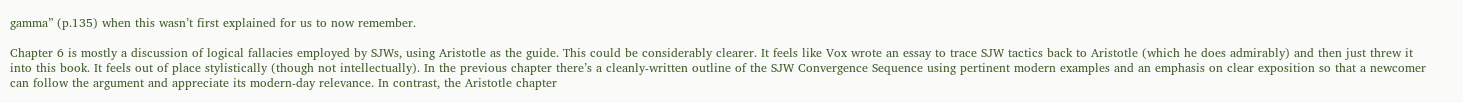gamma” (p.135) when this wasn’t first explained for us to now remember.

Chapter 6 is mostly a discussion of logical fallacies employed by SJWs, using Aristotle as the guide. This could be considerably clearer. It feels like Vox wrote an essay to trace SJW tactics back to Aristotle (which he does admirably) and then just threw it into this book. It feels out of place stylistically (though not intellectually). In the previous chapter there’s a cleanly-written outline of the SJW Convergence Sequence using pertinent modern examples and an emphasis on clear exposition so that a newcomer can follow the argument and appreciate its modern-day relevance. In contrast, the Aristotle chapter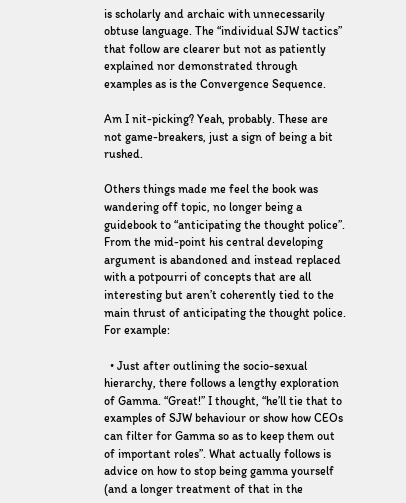is scholarly and archaic with unnecessarily obtuse language. The “individual SJW tactics” that follow are clearer but not as patiently explained nor demonstrated through examples as is the Convergence Sequence.

Am I nit-picking? Yeah, probably. These are not game-breakers, just a sign of being a bit rushed.

Others things made me feel the book was wandering off topic, no longer being a guidebook to “anticipating the thought police”. From the mid-point his central developing argument is abandoned and instead replaced with a potpourri of concepts that are all interesting but aren’t coherently tied to the main thrust of anticipating the thought police. For example:

  • Just after outlining the socio-sexual hierarchy, there follows a lengthy exploration of Gamma. “Great!” I thought, “he’ll tie that to examples of SJW behaviour or show how CEOs can filter for Gamma so as to keep them out of important roles”. What actually follows is advice on how to stop being gamma yourself (and a longer treatment of that in the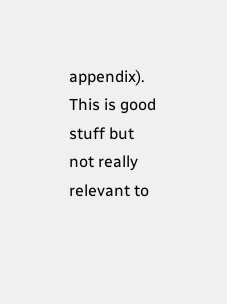appendix). This is good stuff but not really relevant to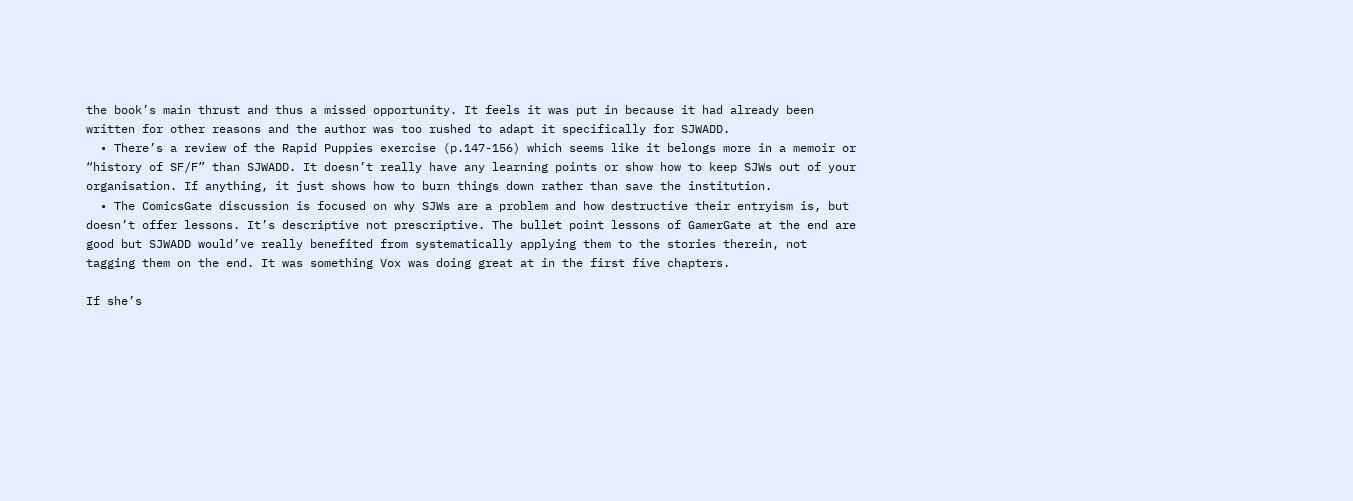the book’s main thrust and thus a missed opportunity. It feels it was put in because it had already been written for other reasons and the author was too rushed to adapt it specifically for SJWADD.
  • There’s a review of the Rapid Puppies exercise (p.147-156) which seems like it belongs more in a memoir or “history of SF/F” than SJWADD. It doesn’t really have any learning points or show how to keep SJWs out of your organisation. If anything, it just shows how to burn things down rather than save the institution.
  • The ComicsGate discussion is focused on why SJWs are a problem and how destructive their entryism is, but doesn’t offer lessons. It’s descriptive not prescriptive. The bullet point lessons of GamerGate at the end are good but SJWADD would’ve really benefited from systematically applying them to the stories therein, not tagging them on the end. It was something Vox was doing great at in the first five chapters.

If she’s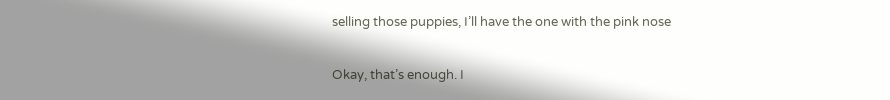selling those puppies, I’ll have the one with the pink nose

Okay, that’s enough. I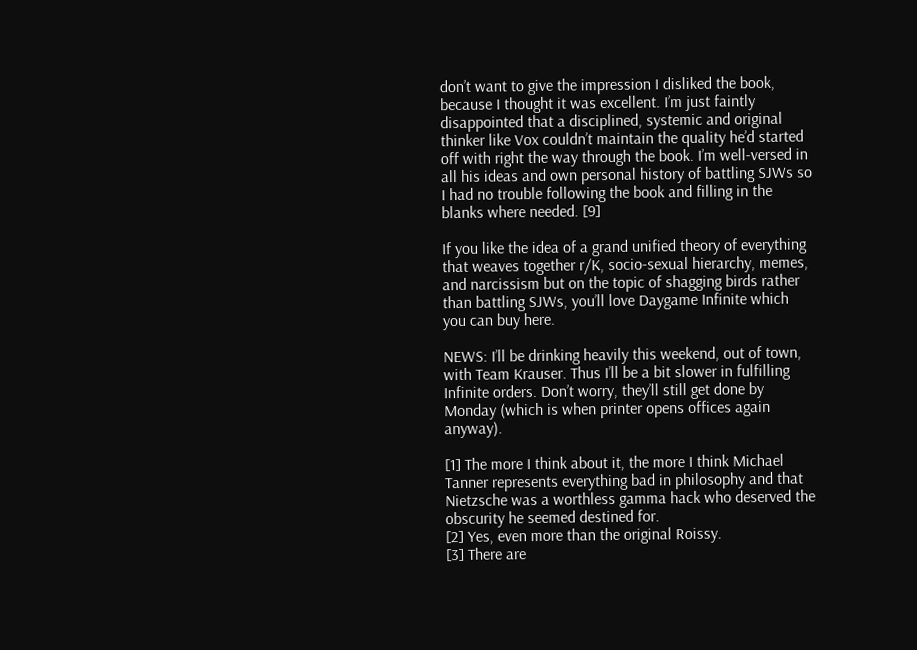don’t want to give the impression I disliked the book, because I thought it was excellent. I’m just faintly disappointed that a disciplined, systemic and original thinker like Vox couldn’t maintain the quality he’d started off with right the way through the book. I’m well-versed in all his ideas and own personal history of battling SJWs so I had no trouble following the book and filling in the blanks where needed. [9]

If you like the idea of a grand unified theory of everything that weaves together r/K, socio-sexual hierarchy, memes, and narcissism but on the topic of shagging birds rather than battling SJWs, you’ll love Daygame Infinite which you can buy here.

NEWS: I’ll be drinking heavily this weekend, out of town, with Team Krauser. Thus I’ll be a bit slower in fulfilling Infinite orders. Don’t worry, they’ll still get done by Monday (which is when printer opens offices again anyway).

[1] The more I think about it, the more I think Michael Tanner represents everything bad in philosophy and that Nietzsche was a worthless gamma hack who deserved the obscurity he seemed destined for.
[2] Yes, even more than the original Roissy.
[3] There are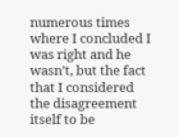numerous times where I concluded I was right and he wasn’t, but the fact that I considered the disagreement itself to be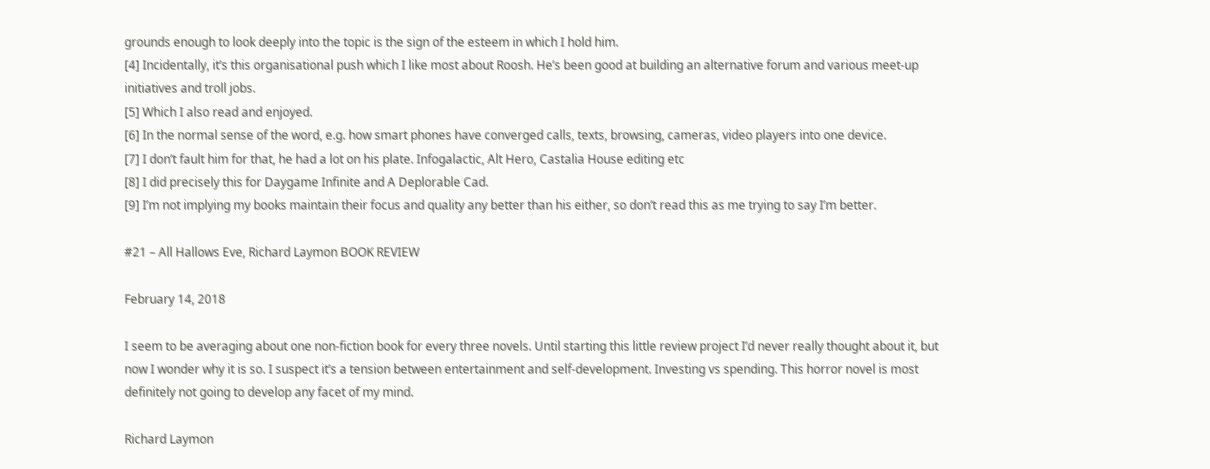grounds enough to look deeply into the topic is the sign of the esteem in which I hold him.
[4] Incidentally, it’s this organisational push which I like most about Roosh. He’s been good at building an alternative forum and various meet-up initiatives and troll jobs.
[5] Which I also read and enjoyed.
[6] In the normal sense of the word, e.g. how smart phones have converged calls, texts, browsing, cameras, video players into one device.
[7] I don’t fault him for that, he had a lot on his plate. Infogalactic, Alt Hero, Castalia House editing etc
[8] I did precisely this for Daygame Infinite and A Deplorable Cad.
[9] I’m not implying my books maintain their focus and quality any better than his either, so don’t read this as me trying to say I’m better.

#21 – All Hallows Eve, Richard Laymon BOOK REVIEW

February 14, 2018

I seem to be averaging about one non-fiction book for every three novels. Until starting this little review project I’d never really thought about it, but now I wonder why it is so. I suspect it’s a tension between entertainment and self-development. Investing vs spending. This horror novel is most definitely not going to develop any facet of my mind.

Richard Laymon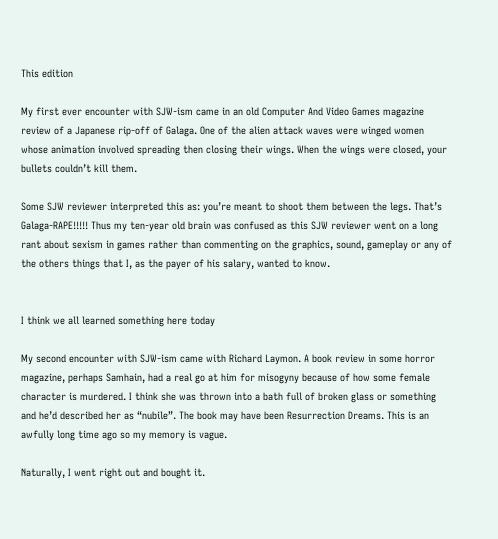This edition

My first ever encounter with SJW-ism came in an old Computer And Video Games magazine review of a Japanese rip-off of Galaga. One of the alien attack waves were winged women whose animation involved spreading then closing their wings. When the wings were closed, your bullets couldn’t kill them.

Some SJW reviewer interpreted this as: you’re meant to shoot them between the legs. That’s Galaga-RAPE!!!!! Thus my ten-year old brain was confused as this SJW reviewer went on a long rant about sexism in games rather than commenting on the graphics, sound, gameplay or any of the others things that I, as the payer of his salary, wanted to know.


I think we all learned something here today

My second encounter with SJW-ism came with Richard Laymon. A book review in some horror magazine, perhaps Samhain, had a real go at him for misogyny because of how some female character is murdered. I think she was thrown into a bath full of broken glass or something and he’d described her as “nubile”. The book may have been Resurrection Dreams. This is an awfully long time ago so my memory is vague.

Naturally, I went right out and bought it.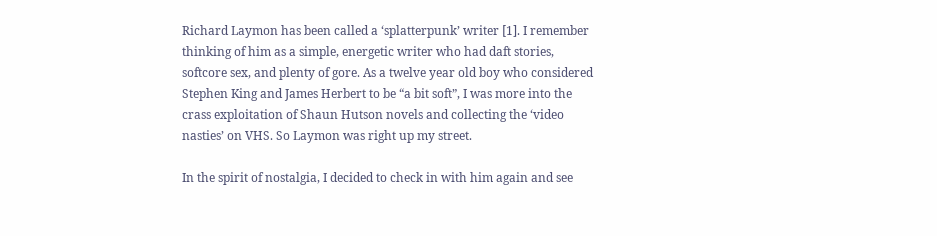Richard Laymon has been called a ‘splatterpunk’ writer [1]. I remember thinking of him as a simple, energetic writer who had daft stories, softcore sex, and plenty of gore. As a twelve year old boy who considered Stephen King and James Herbert to be “a bit soft”, I was more into the crass exploitation of Shaun Hutson novels and collecting the ‘video nasties’ on VHS. So Laymon was right up my street.

In the spirit of nostalgia, I decided to check in with him again and see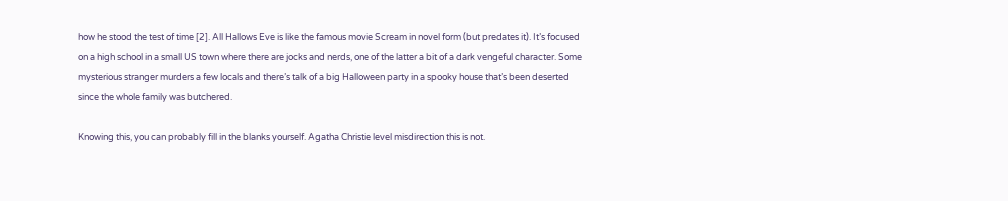how he stood the test of time [2]. All Hallows Eve is like the famous movie Scream in novel form (but predates it). It’s focused on a high school in a small US town where there are jocks and nerds, one of the latter a bit of a dark vengeful character. Some mysterious stranger murders a few locals and there’s talk of a big Halloween party in a spooky house that’s been deserted since the whole family was butchered.

Knowing this, you can probably fill in the blanks yourself. Agatha Christie level misdirection this is not.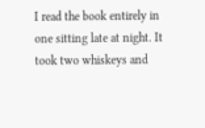I read the book entirely in one sitting late at night. It took two whiskeys and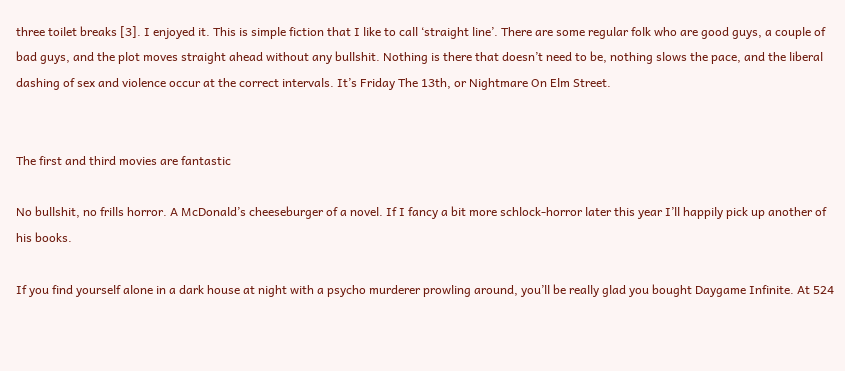three toilet breaks [3]. I enjoyed it. This is simple fiction that I like to call ‘straight line’. There are some regular folk who are good guys, a couple of bad guys, and the plot moves straight ahead without any bullshit. Nothing is there that doesn’t need to be, nothing slows the pace, and the liberal dashing of sex and violence occur at the correct intervals. It’s Friday The 13th, or Nightmare On Elm Street.


The first and third movies are fantastic

No bullshit, no frills horror. A McDonald’s cheeseburger of a novel. If I fancy a bit more schlock-horror later this year I’ll happily pick up another of his books.

If you find yourself alone in a dark house at night with a psycho murderer prowling around, you’ll be really glad you bought Daygame Infinite. At 524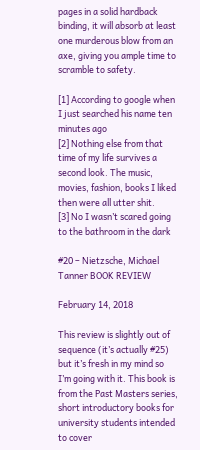pages in a solid hardback binding, it will absorb at least one murderous blow from an axe, giving you ample time to scramble to safety.

[1] According to google when I just searched his name ten minutes ago
[2] Nothing else from that time of my life survives a second look. The music, movies, fashion, books I liked then were all utter shit.
[3] No I wasn’t scared going to the bathroom in the dark

#20 – Nietzsche, Michael Tanner BOOK REVIEW

February 14, 2018

This review is slightly out of sequence (it’s actually #25) but it’s fresh in my mind so I’m going with it. This book is from the Past Masters series, short introductory books for university students intended to cover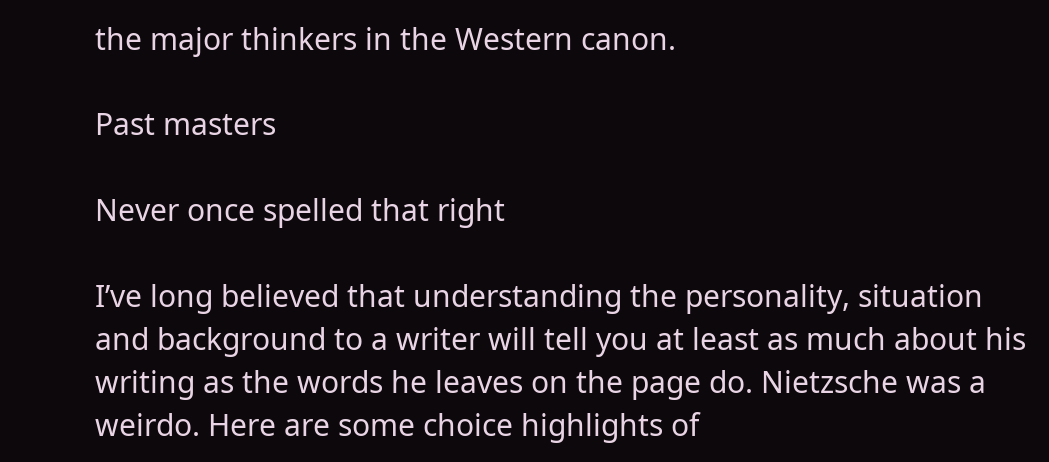the major thinkers in the Western canon.

Past masters

Never once spelled that right

I’ve long believed that understanding the personality, situation and background to a writer will tell you at least as much about his writing as the words he leaves on the page do. Nietzsche was a weirdo. Here are some choice highlights of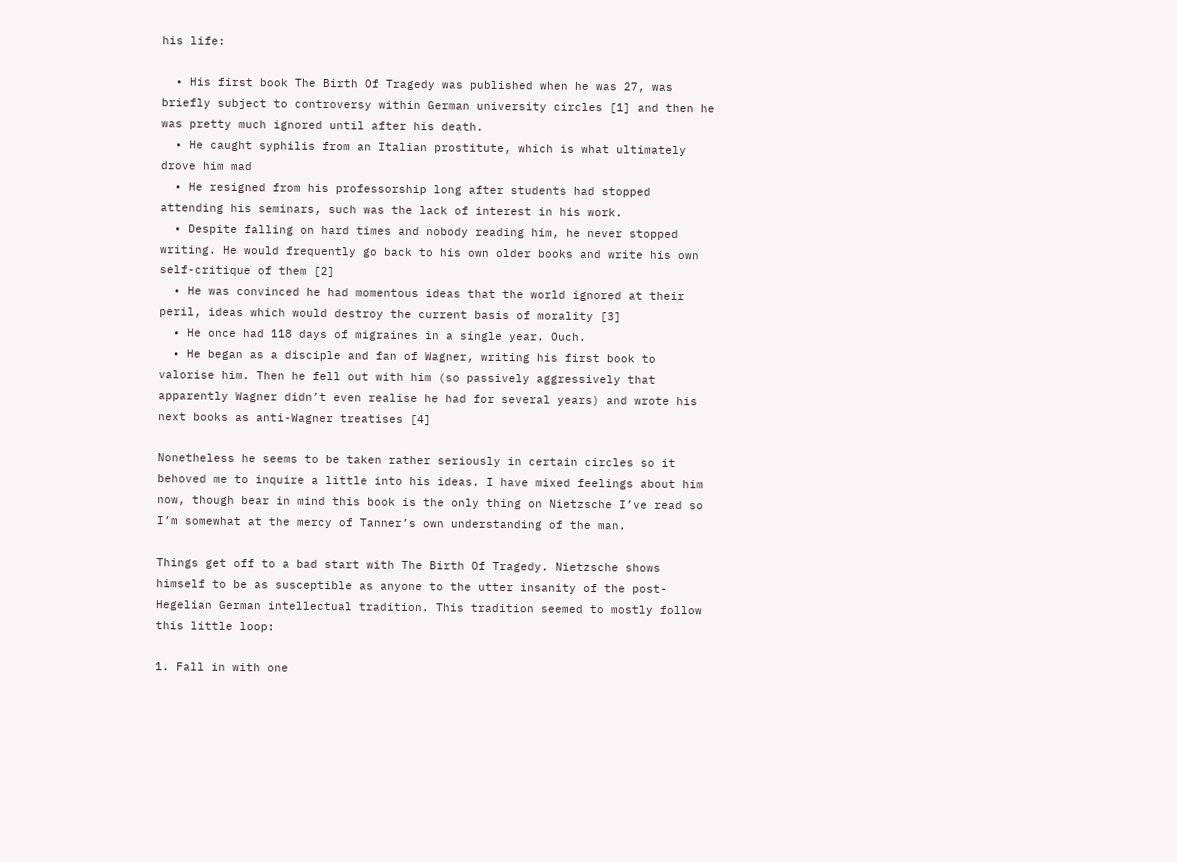his life:

  • His first book The Birth Of Tragedy was published when he was 27, was briefly subject to controversy within German university circles [1] and then he was pretty much ignored until after his death.
  • He caught syphilis from an Italian prostitute, which is what ultimately drove him mad
  • He resigned from his professorship long after students had stopped attending his seminars, such was the lack of interest in his work.
  • Despite falling on hard times and nobody reading him, he never stopped writing. He would frequently go back to his own older books and write his own self-critique of them [2]
  • He was convinced he had momentous ideas that the world ignored at their peril, ideas which would destroy the current basis of morality [3]
  • He once had 118 days of migraines in a single year. Ouch.
  • He began as a disciple and fan of Wagner, writing his first book to valorise him. Then he fell out with him (so passively aggressively that apparently Wagner didn’t even realise he had for several years) and wrote his next books as anti-Wagner treatises [4]

Nonetheless he seems to be taken rather seriously in certain circles so it behoved me to inquire a little into his ideas. I have mixed feelings about him now, though bear in mind this book is the only thing on Nietzsche I’ve read so I’m somewhat at the mercy of Tanner’s own understanding of the man.

Things get off to a bad start with The Birth Of Tragedy. Nietzsche shows himself to be as susceptible as anyone to the utter insanity of the post-Hegelian German intellectual tradition. This tradition seemed to mostly follow this little loop:

1. Fall in with one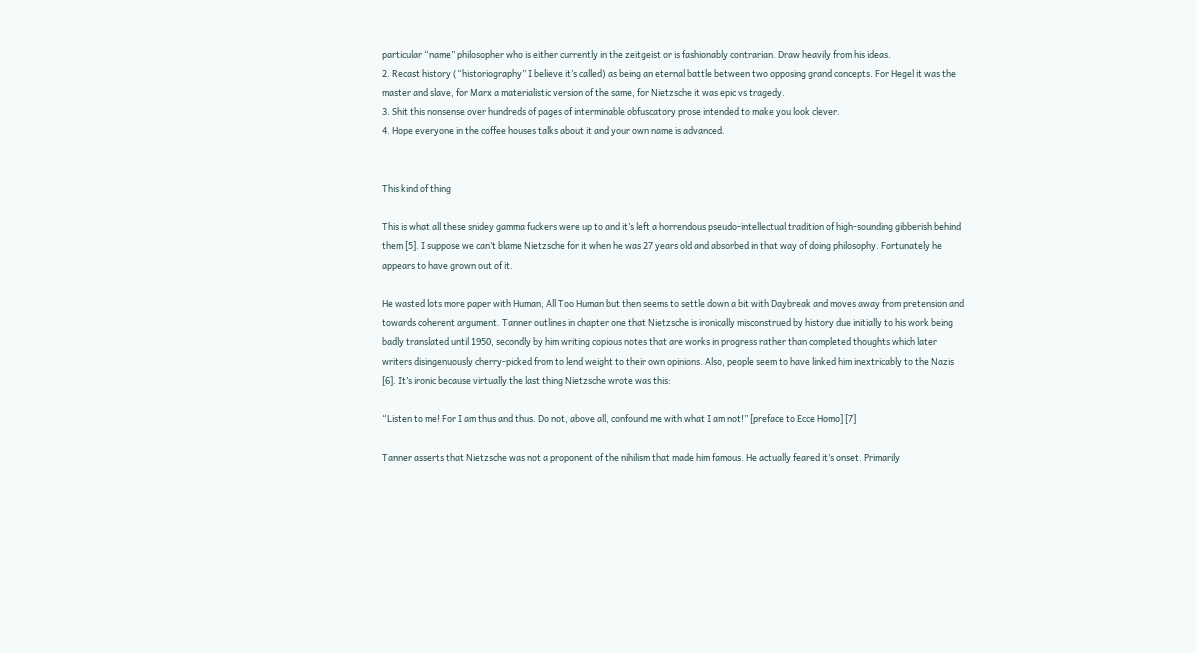particular “name” philosopher who is either currently in the zeitgeist or is fashionably contrarian. Draw heavily from his ideas.
2. Recast history (“historiography” I believe it’s called) as being an eternal battle between two opposing grand concepts. For Hegel it was the master and slave, for Marx a materialistic version of the same, for Nietzsche it was epic vs tragedy.
3. Shit this nonsense over hundreds of pages of interminable obfuscatory prose intended to make you look clever.
4. Hope everyone in the coffee houses talks about it and your own name is advanced.


This kind of thing

This is what all these snidey gamma fuckers were up to and it’s left a horrendous pseudo-intellectual tradition of high-sounding gibberish behind them [5]. I suppose we can’t blame Nietzsche for it when he was 27 years old and absorbed in that way of doing philosophy. Fortunately he appears to have grown out of it.

He wasted lots more paper with Human, All Too Human but then seems to settle down a bit with Daybreak and moves away from pretension and towards coherent argument. Tanner outlines in chapter one that Nietzsche is ironically misconstrued by history due initially to his work being badly translated until 1950, secondly by him writing copious notes that are works in progress rather than completed thoughts which later writers disingenuously cherry-picked from to lend weight to their own opinions. Also, people seem to have linked him inextricably to the Nazis [6]. It’s ironic because virtually the last thing Nietzsche wrote was this:

“Listen to me! For I am thus and thus. Do not, above all, confound me with what I am not!” [preface to Ecce Homo] [7]

Tanner asserts that Nietzsche was not a proponent of the nihilism that made him famous. He actually feared it’s onset. Primarily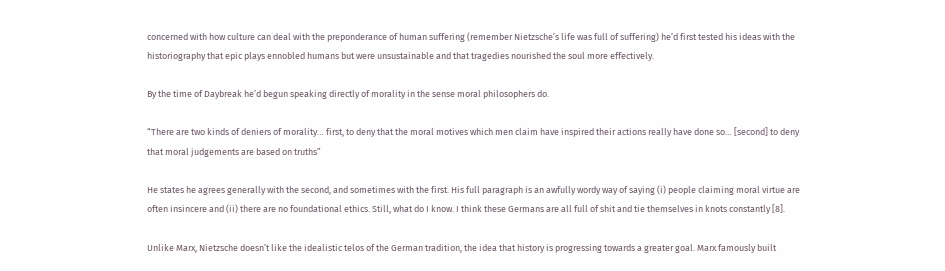concerned with how culture can deal with the preponderance of human suffering (remember Nietzsche’s life was full of suffering) he’d first tested his ideas with the historiography that epic plays ennobled humans but were unsustainable and that tragedies nourished the soul more effectively.

By the time of Daybreak he’d begun speaking directly of morality in the sense moral philosophers do.

“There are two kinds of deniers of morality… first, to deny that the moral motives which men claim have inspired their actions really have done so… [second] to deny that moral judgements are based on truths”

He states he agrees generally with the second, and sometimes with the first. His full paragraph is an awfully wordy way of saying (i) people claiming moral virtue are often insincere and (ii) there are no foundational ethics. Still, what do I know. I think these Germans are all full of shit and tie themselves in knots constantly [8].

Unlike Marx, Nietzsche doesn’t like the idealistic telos of the German tradition, the idea that history is progressing towards a greater goal. Marx famously built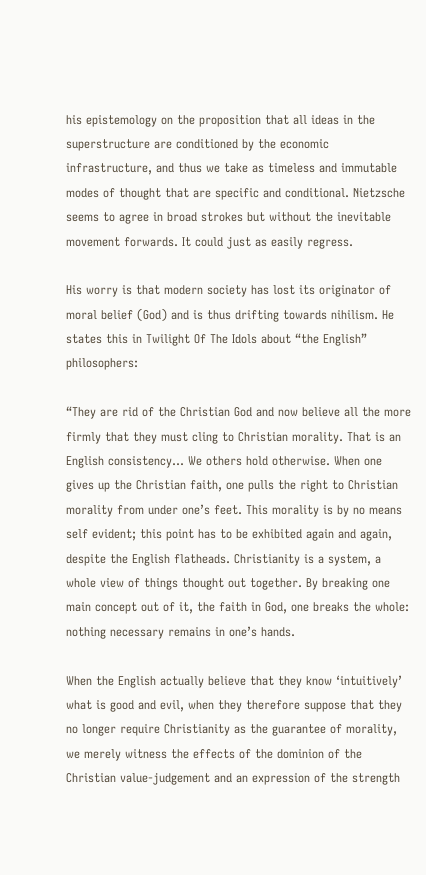his epistemology on the proposition that all ideas in the superstructure are conditioned by the economic infrastructure, and thus we take as timeless and immutable modes of thought that are specific and conditional. Nietzsche seems to agree in broad strokes but without the inevitable movement forwards. It could just as easily regress.

His worry is that modern society has lost its originator of moral belief (God) and is thus drifting towards nihilism. He states this in Twilight Of The Idols about “the English” philosophers:

“They are rid of the Christian God and now believe all the more firmly that they must cling to Christian morality. That is an English consistency… We others hold otherwise. When one gives up the Christian faith, one pulls the right to Christian morality from under one’s feet. This morality is by no means self evident; this point has to be exhibited again and again, despite the English flatheads. Christianity is a system, a whole view of things thought out together. By breaking one main concept out of it, the faith in God, one breaks the whole: nothing necessary remains in one’s hands.

When the English actually believe that they know ‘intuitively’ what is good and evil, when they therefore suppose that they no longer require Christianity as the guarantee of morality, we merely witness the effects of the dominion of the Christian value-judgement and an expression of the strength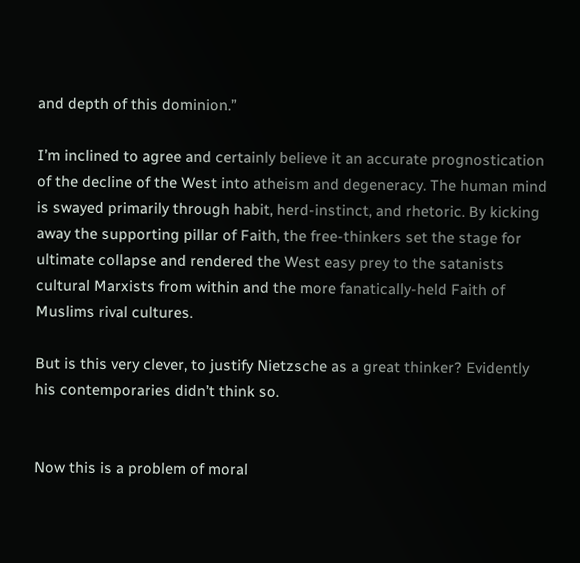and depth of this dominion.”

I’m inclined to agree and certainly believe it an accurate prognostication of the decline of the West into atheism and degeneracy. The human mind is swayed primarily through habit, herd-instinct, and rhetoric. By kicking away the supporting pillar of Faith, the free-thinkers set the stage for ultimate collapse and rendered the West easy prey to the satanists cultural Marxists from within and the more fanatically-held Faith of Muslims rival cultures.

But is this very clever, to justify Nietzsche as a great thinker? Evidently his contemporaries didn’t think so.


Now this is a problem of moral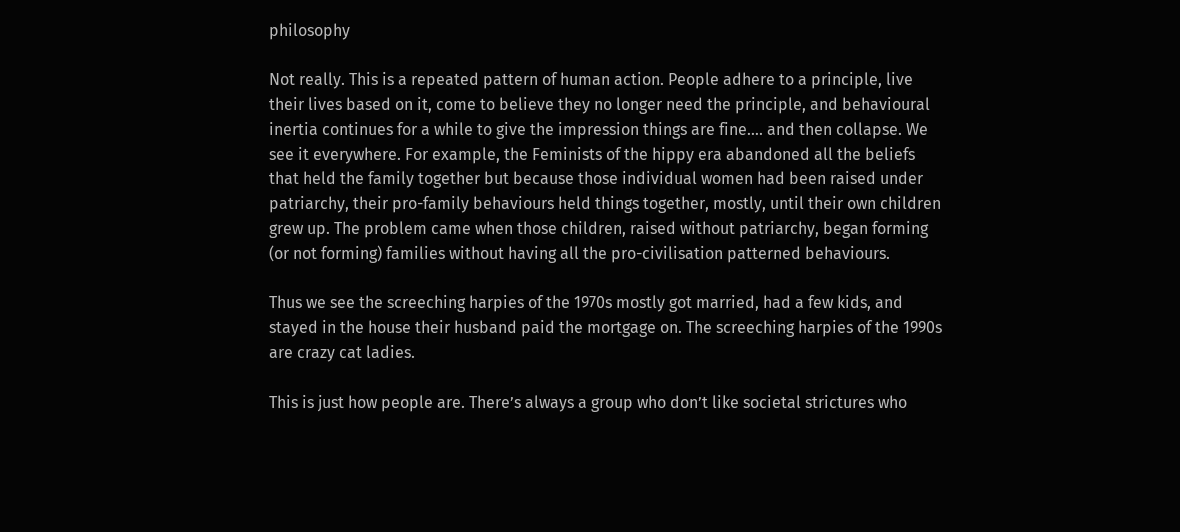philosophy

Not really. This is a repeated pattern of human action. People adhere to a principle, live their lives based on it, come to believe they no longer need the principle, and behavioural inertia continues for a while to give the impression things are fine…. and then collapse. We see it everywhere. For example, the Feminists of the hippy era abandoned all the beliefs that held the family together but because those individual women had been raised under patriarchy, their pro-family behaviours held things together, mostly, until their own children grew up. The problem came when those children, raised without patriarchy, began forming (or not forming) families without having all the pro-civilisation patterned behaviours.

Thus we see the screeching harpies of the 1970s mostly got married, had a few kids, and stayed in the house their husband paid the mortgage on. The screeching harpies of the 1990s are crazy cat ladies.

This is just how people are. There’s always a group who don’t like societal strictures who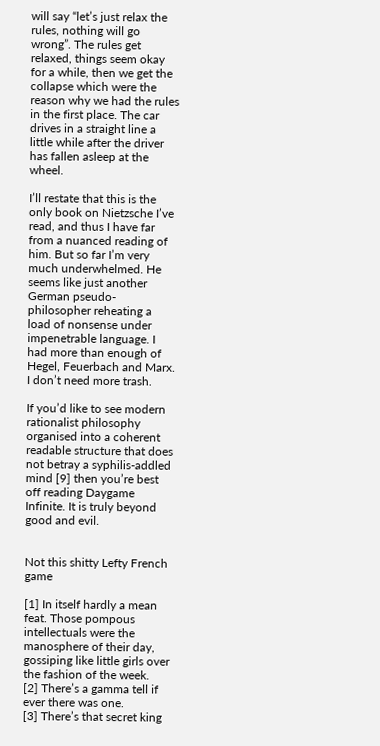will say “let’s just relax the rules, nothing will go wrong”. The rules get relaxed, things seem okay for a while, then we get the collapse which were the reason why we had the rules in the first place. The car drives in a straight line a little while after the driver has fallen asleep at the wheel.

I’ll restate that this is the only book on Nietzsche I’ve read, and thus I have far from a nuanced reading of him. But so far I’m very much underwhelmed. He seems like just another German pseudo-philosopher reheating a load of nonsense under impenetrable language. I had more than enough of Hegel, Feuerbach and Marx. I don’t need more trash.

If you’d like to see modern rationalist philosophy organised into a coherent readable structure that does not betray a syphilis-addled mind [9] then you’re best off reading Daygame Infinite. It is truly beyond good and evil.


Not this shitty Lefty French game

[1] In itself hardly a mean feat. Those pompous intellectuals were the manosphere of their day, gossiping like little girls over the fashion of the week.
[2] There’s a gamma tell if ever there was one.
[3] There’s that secret king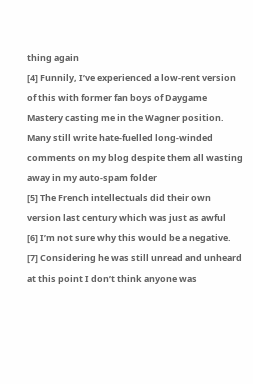thing again
[4] Funnily, I’ve experienced a low-rent version of this with former fan boys of Daygame Mastery casting me in the Wagner position. Many still write hate-fuelled long-winded comments on my blog despite them all wasting away in my auto-spam folder
[5] The French intellectuals did their own version last century which was just as awful
[6] I’m not sure why this would be a negative.
[7] Considering he was still unread and unheard at this point I don’t think anyone was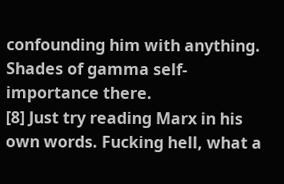confounding him with anything. Shades of gamma self-importance there.
[8] Just try reading Marx in his own words. Fucking hell, what a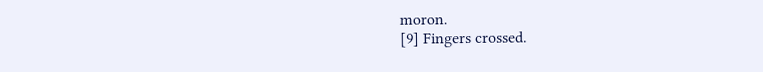moron.
[9] Fingers crossed.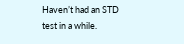Haven’t had an STD test in a while.